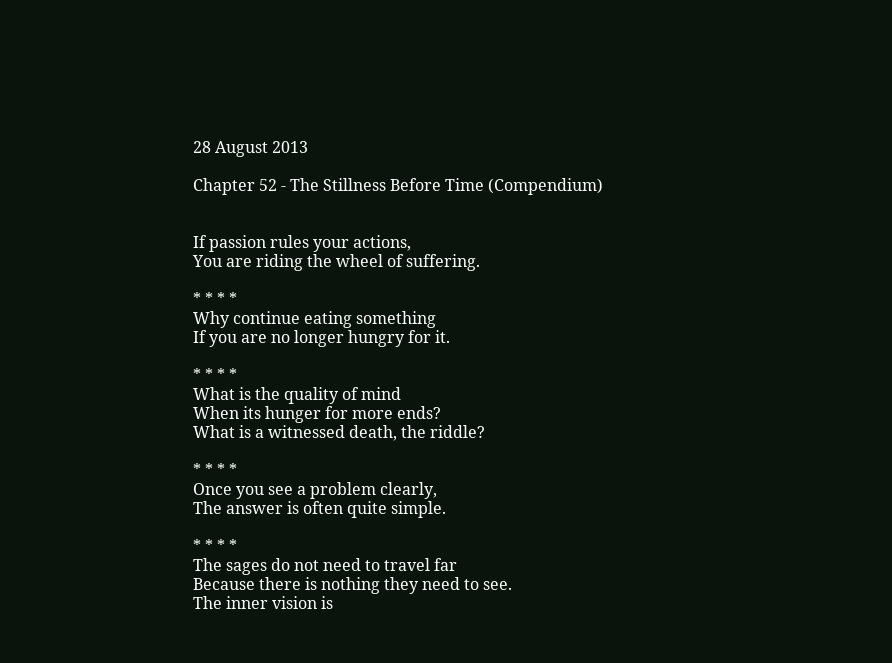28 August 2013

Chapter 52 - The Stillness Before Time (Compendium)


If passion rules your actions,
You are riding the wheel of suffering.

* * * *
Why continue eating something
If you are no longer hungry for it.

* * * *
What is the quality of mind
When its hunger for more ends?
What is a witnessed death, the riddle?

* * * *
Once you see a problem clearly,
The answer is often quite simple.

* * * *
The sages do not need to travel far
Because there is nothing they need to see.
The inner vision is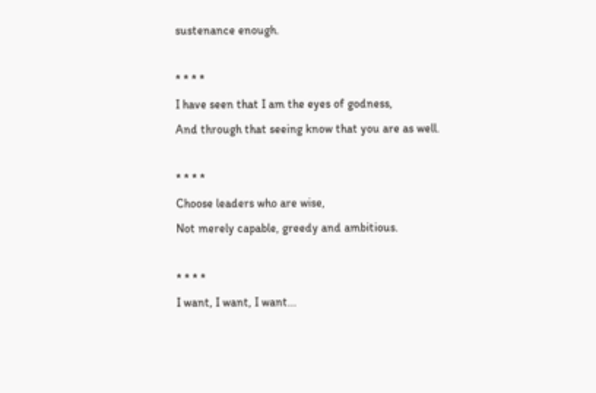sustenance enough.

* * * *
I have seen that I am the eyes of godness,
And through that seeing know that you are as well.

* * * *
Choose leaders who are wise,
Not merely capable, greedy and ambitious.

* * * *
I want, I want, I want...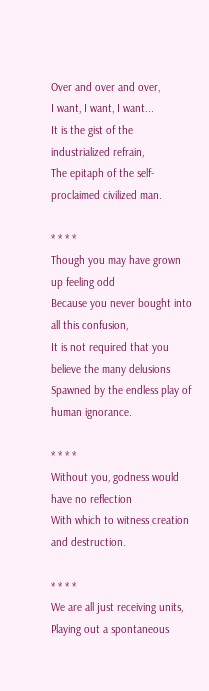Over and over and over,
I want, I want, I want...
It is the gist of the industrialized refrain,
The epitaph of the self-proclaimed civilized man.

* * * *
Though you may have grown up feeling odd
Because you never bought into all this confusion,
It is not required that you believe the many delusions
Spawned by the endless play of human ignorance.

* * * *
Without you, godness would have no reflection
With which to witness creation and destruction.

* * * *
We are all just receiving units,
Playing out a spontaneous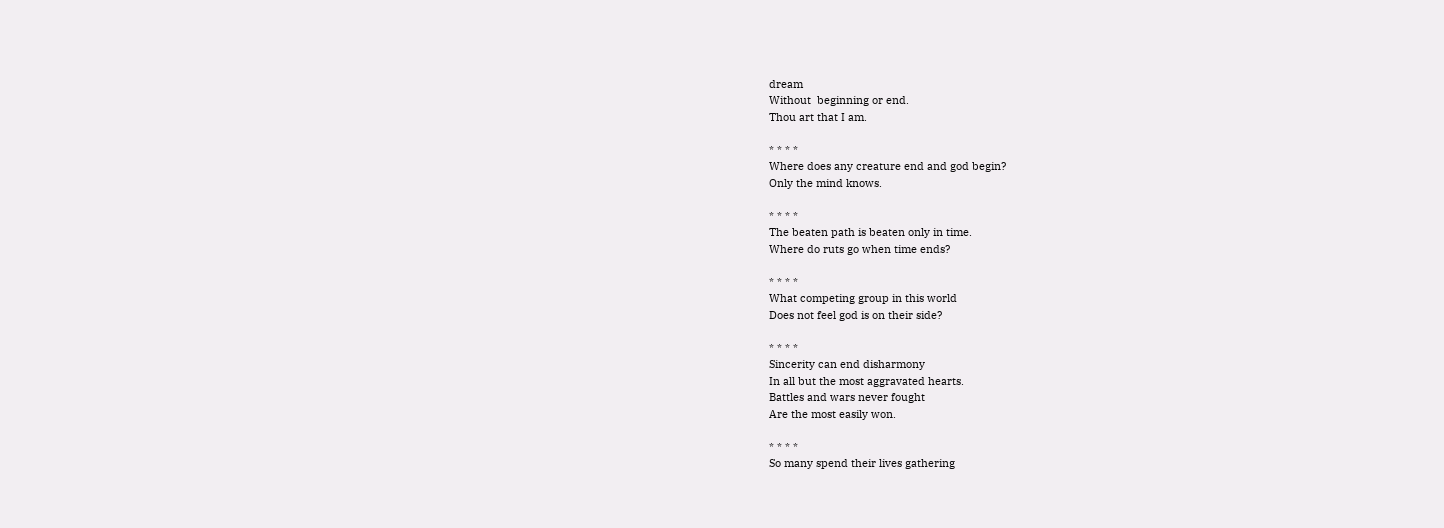dream
Without  beginning or end.
Thou art that I am.

* * * *
Where does any creature end and god begin?
Only the mind knows.

* * * *
The beaten path is beaten only in time.
Where do ruts go when time ends?

* * * *
What competing group in this world
Does not feel god is on their side?

* * * *
Sincerity can end disharmony
In all but the most aggravated hearts.
Battles and wars never fought
Are the most easily won.

* * * *
So many spend their lives gathering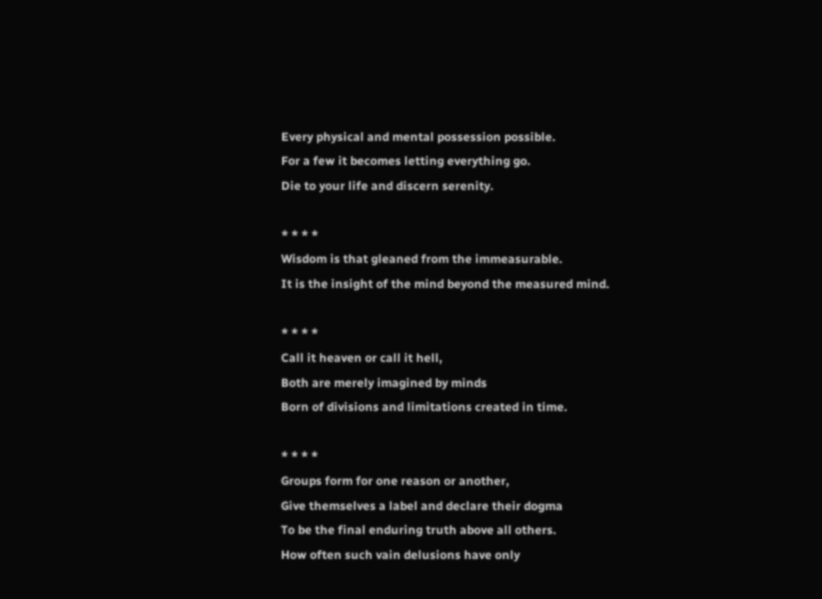Every physical and mental possession possible.
For a few it becomes letting everything go.
Die to your life and discern serenity.

* * * *
Wisdom is that gleaned from the immeasurable.
It is the insight of the mind beyond the measured mind.

* * * *
Call it heaven or call it hell,
Both are merely imagined by minds
Born of divisions and limitations created in time.

* * * *
Groups form for one reason or another,
Give themselves a label and declare their dogma
To be the final enduring truth above all others.
How often such vain delusions have only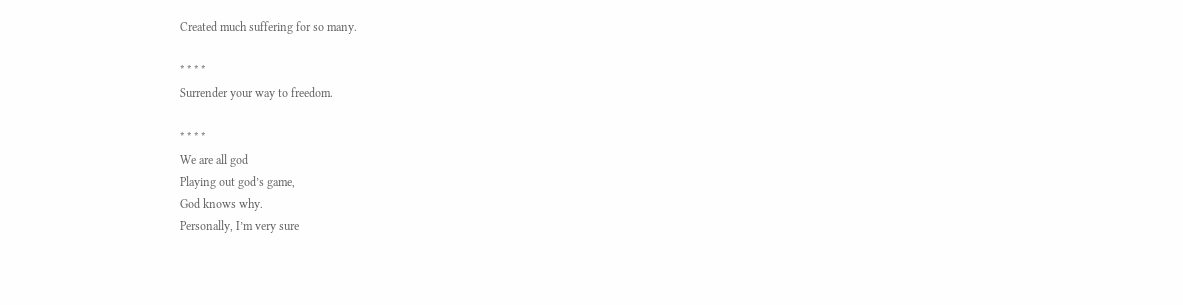Created much suffering for so many.

* * * *
Surrender your way to freedom.

* * * *
We are all god
Playing out god’s game,
God knows why.
Personally, I’m very sure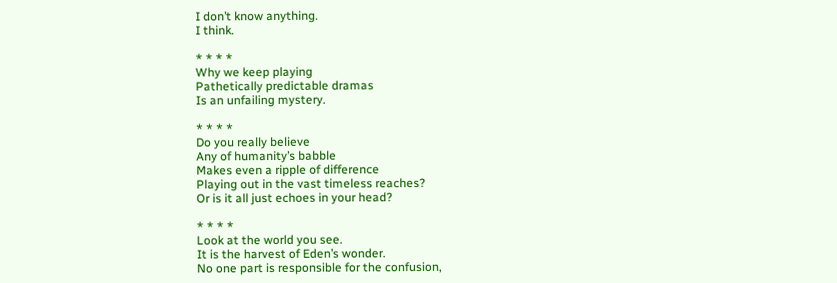I don’t know anything.
I think.

* * * *
Why we keep playing
Pathetically predictable dramas
Is an unfailing mystery.

* * * *
Do you really believe
Any of humanity’s babble
Makes even a ripple of difference
Playing out in the vast timeless reaches?
Or is it all just echoes in your head?

* * * *
Look at the world you see.
It is the harvest of Eden’s wonder.
No one part is responsible for the confusion,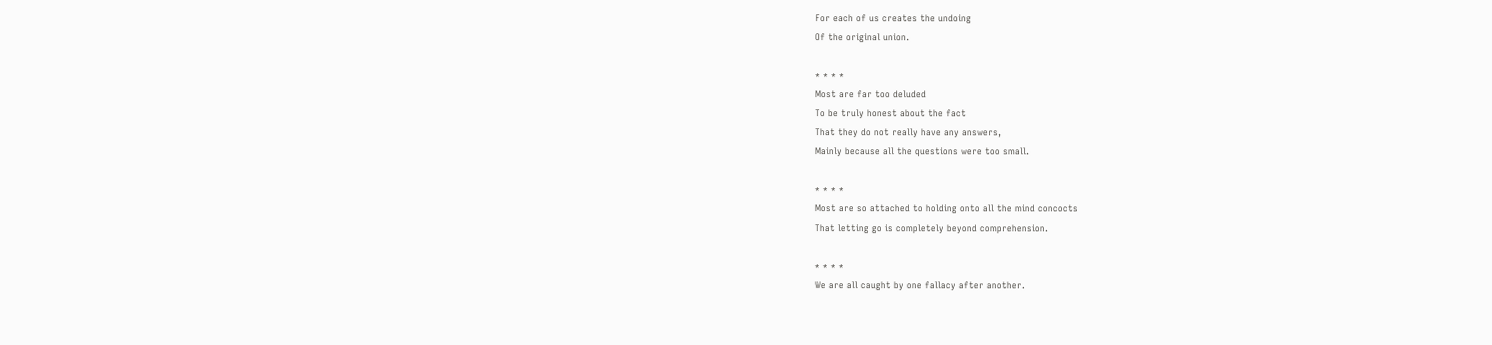For each of us creates the undoing
Of the original union.

* * * *
Most are far too deluded
To be truly honest about the fact
That they do not really have any answers,
Mainly because all the questions were too small.

* * * *
Most are so attached to holding onto all the mind concocts
That letting go is completely beyond comprehension.

* * * *
We are all caught by one fallacy after another.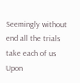Seemingly without end all the trials take each of us
Upon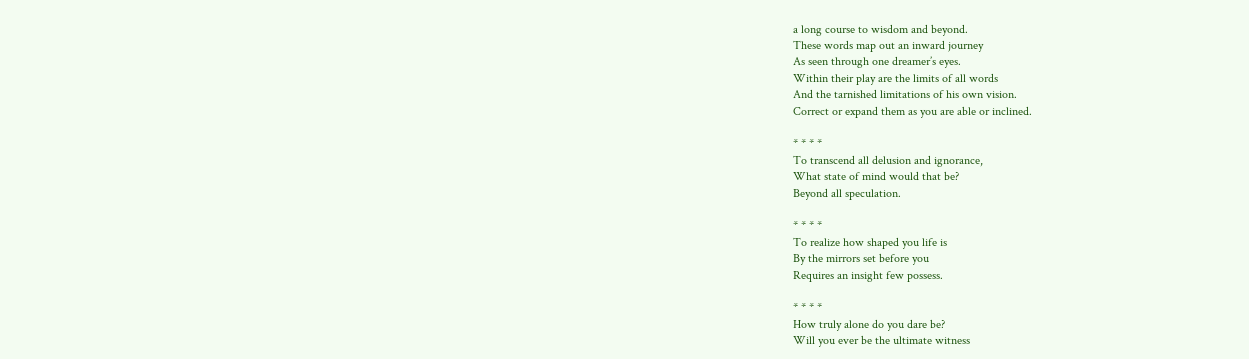a long course to wisdom and beyond.
These words map out an inward journey
As seen through one dreamer’s eyes.
Within their play are the limits of all words
And the tarnished limitations of his own vision.
Correct or expand them as you are able or inclined.

* * * *
To transcend all delusion and ignorance,
What state of mind would that be?
Beyond all speculation.

* * * *
To realize how shaped you life is
By the mirrors set before you
Requires an insight few possess.

* * * *
How truly alone do you dare be?
Will you ever be the ultimate witness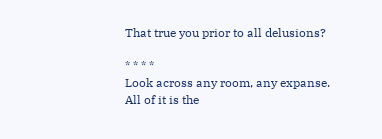That true you prior to all delusions?

* * * *
Look across any room, any expanse.
All of it is the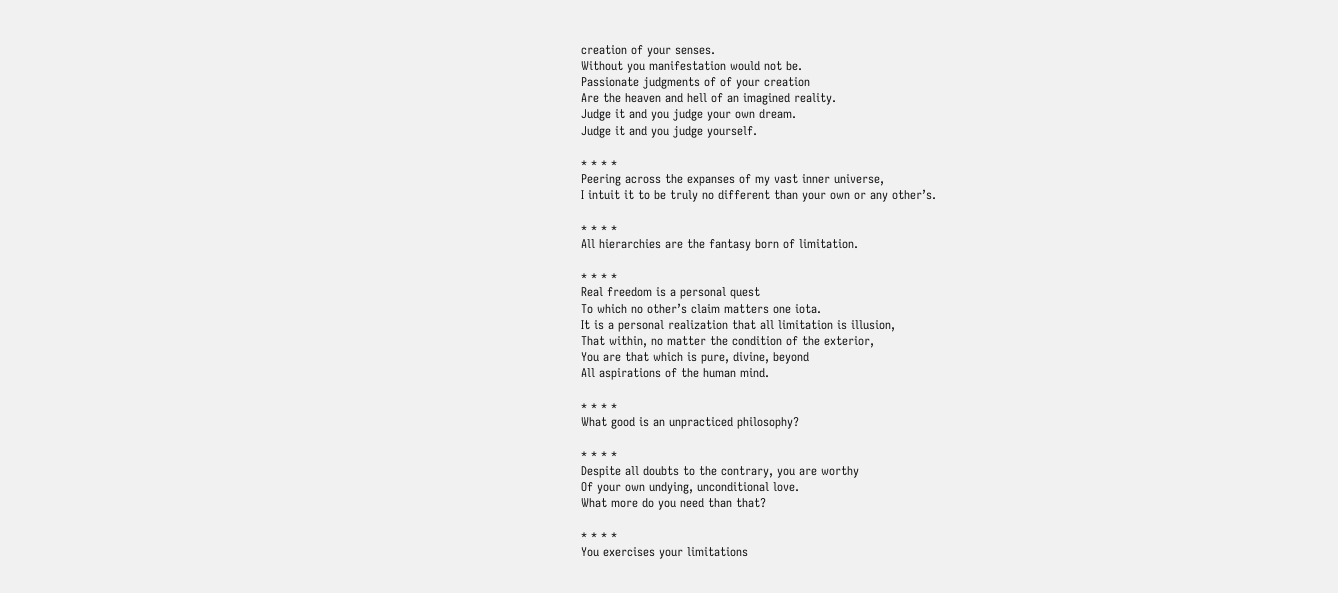creation of your senses.
Without you manifestation would not be.
Passionate judgments of of your creation
Are the heaven and hell of an imagined reality.
Judge it and you judge your own dream.
Judge it and you judge yourself.

* * * *
Peering across the expanses of my vast inner universe,
I intuit it to be truly no different than your own or any other’s.

* * * *
All hierarchies are the fantasy born of limitation.

* * * *
Real freedom is a personal quest
To which no other’s claim matters one iota.
It is a personal realization that all limitation is illusion,
That within, no matter the condition of the exterior,
You are that which is pure, divine, beyond
All aspirations of the human mind.

* * * *
What good is an unpracticed philosophy?

* * * *
Despite all doubts to the contrary, you are worthy
Of your own undying, unconditional love.
What more do you need than that?

* * * *
You exercises your limitations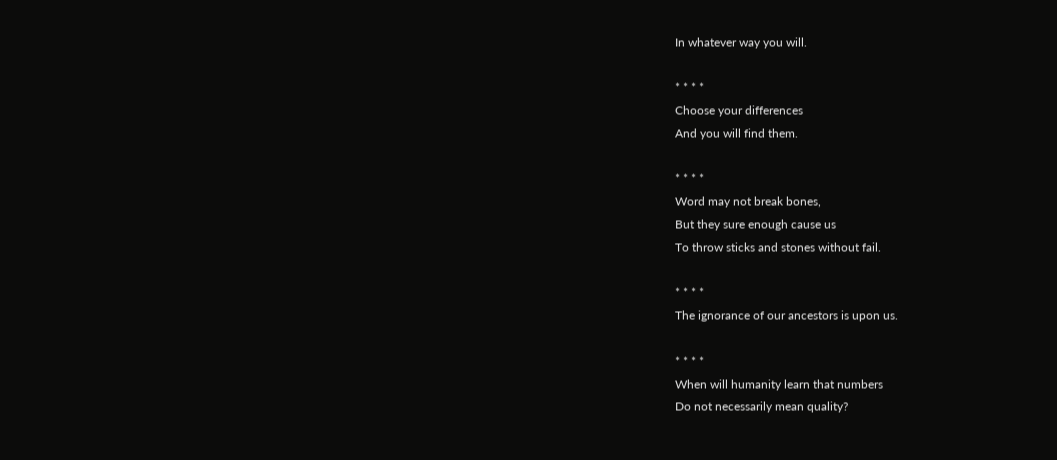In whatever way you will.

* * * *
Choose your differences
And you will find them.

* * * *
Word may not break bones,
But they sure enough cause us
To throw sticks and stones without fail.

* * * *
The ignorance of our ancestors is upon us.

* * * *
When will humanity learn that numbers
Do not necessarily mean quality?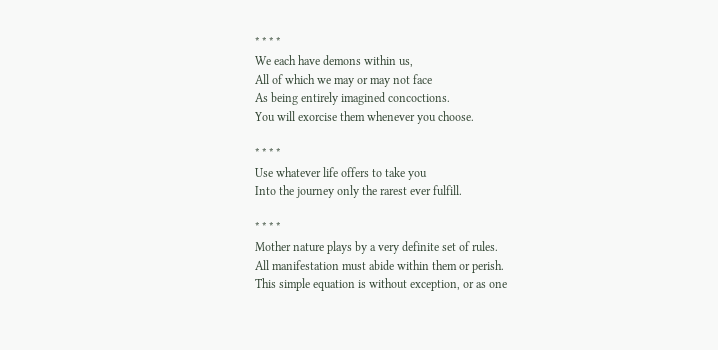* * * *
We each have demons within us,
All of which we may or may not face
As being entirely imagined concoctions.
You will exorcise them whenever you choose.

* * * *
Use whatever life offers to take you
Into the journey only the rarest ever fulfill.

* * * *
Mother nature plays by a very definite set of rules.
All manifestation must abide within them or perish.
This simple equation is without exception, or as one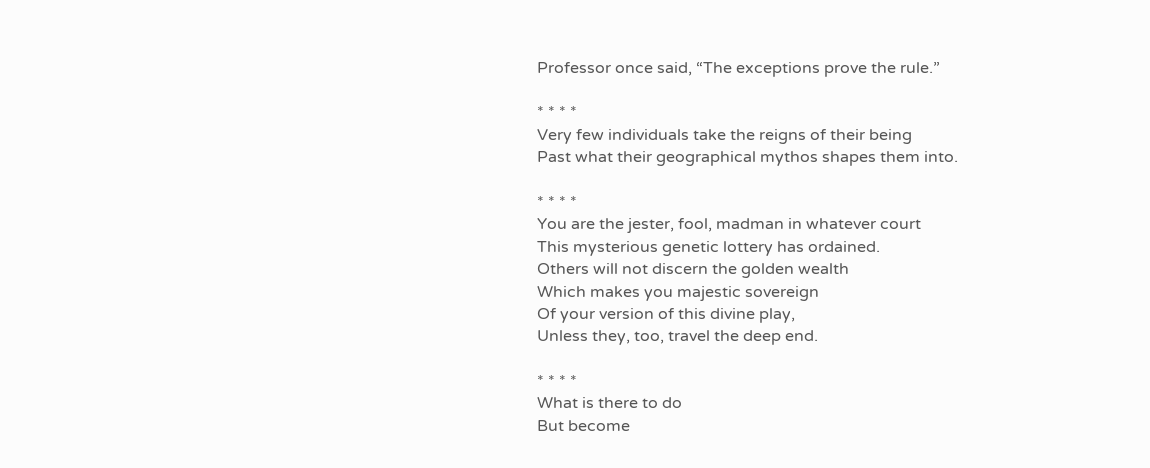Professor once said, “The exceptions prove the rule.”

* * * *
Very few individuals take the reigns of their being
Past what their geographical mythos shapes them into.

* * * *
You are the jester, fool, madman in whatever court
This mysterious genetic lottery has ordained.
Others will not discern the golden wealth
Which makes you majestic sovereign
Of your version of this divine play,
Unless they, too, travel the deep end.

* * * *
What is there to do
But become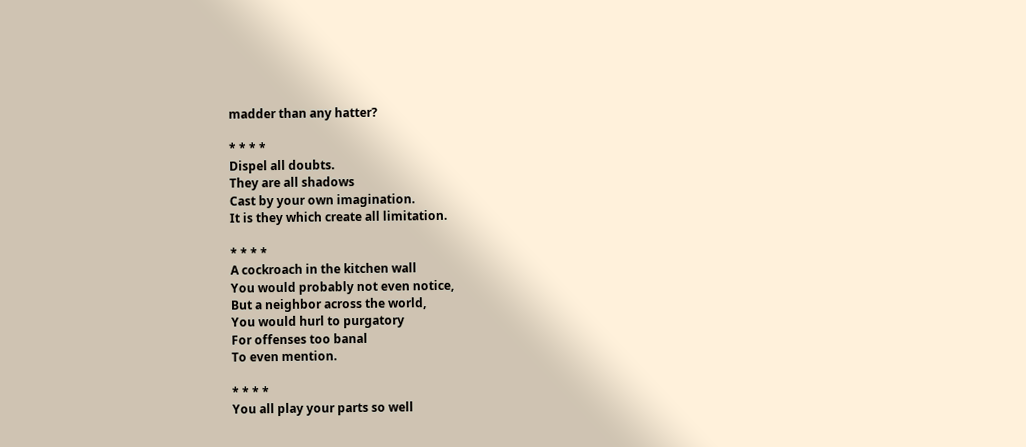madder than any hatter?

* * * *
Dispel all doubts.
They are all shadows
Cast by your own imagination.
It is they which create all limitation.

* * * *
A cockroach in the kitchen wall
You would probably not even notice,
But a neighbor across the world,
You would hurl to purgatory
For offenses too banal
To even mention.

* * * *
You all play your parts so well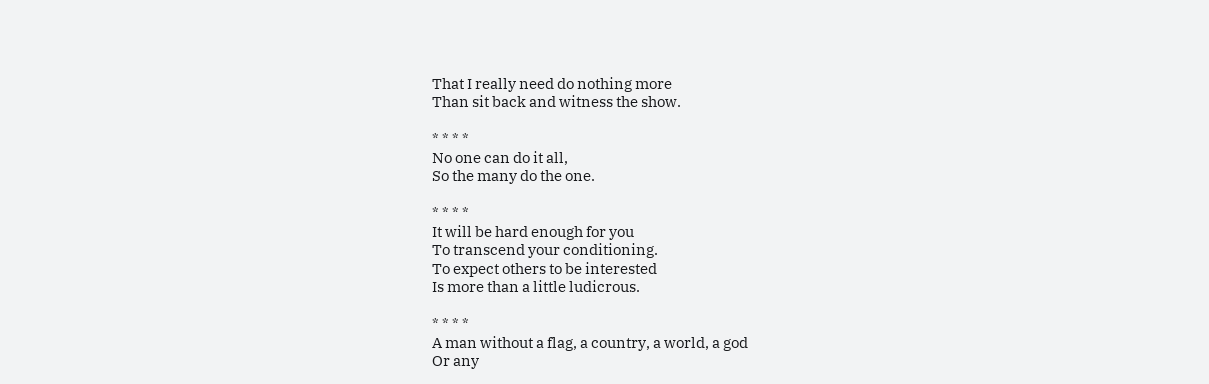That I really need do nothing more
Than sit back and witness the show.

* * * *
No one can do it all,
So the many do the one.

* * * *
It will be hard enough for you
To transcend your conditioning.
To expect others to be interested
Is more than a little ludicrous.

* * * *
A man without a flag, a country, a world, a god
Or any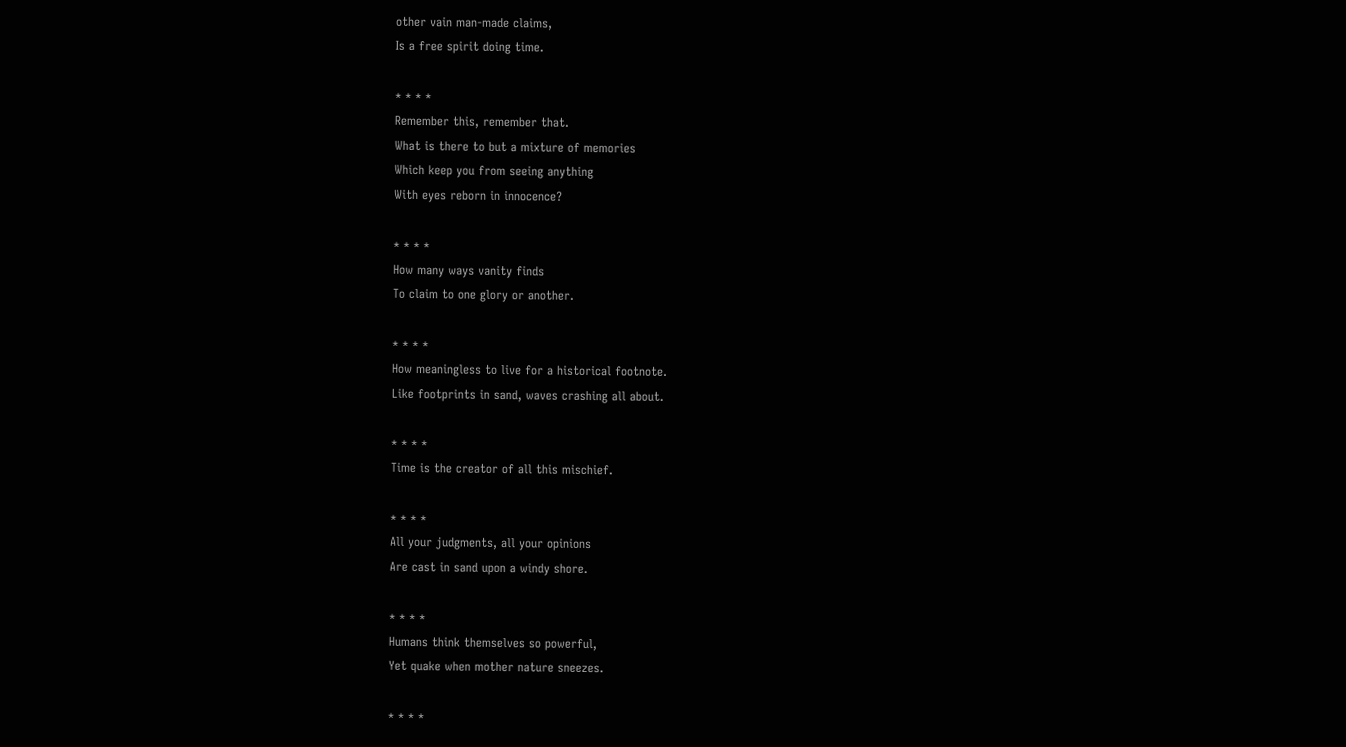other vain man-made claims,
Is a free spirit doing time.

* * * *
Remember this, remember that.
What is there to but a mixture of memories
Which keep you from seeing anything
With eyes reborn in innocence?

* * * *
How many ways vanity finds
To claim to one glory or another.

* * * *
How meaningless to live for a historical footnote.
Like footprints in sand, waves crashing all about.

* * * *
Time is the creator of all this mischief.

* * * *
All your judgments, all your opinions
Are cast in sand upon a windy shore.

* * * *
Humans think themselves so powerful,
Yet quake when mother nature sneezes.

* * * *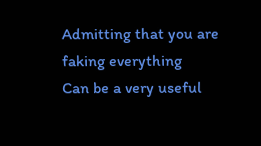Admitting that you are faking everything
Can be a very useful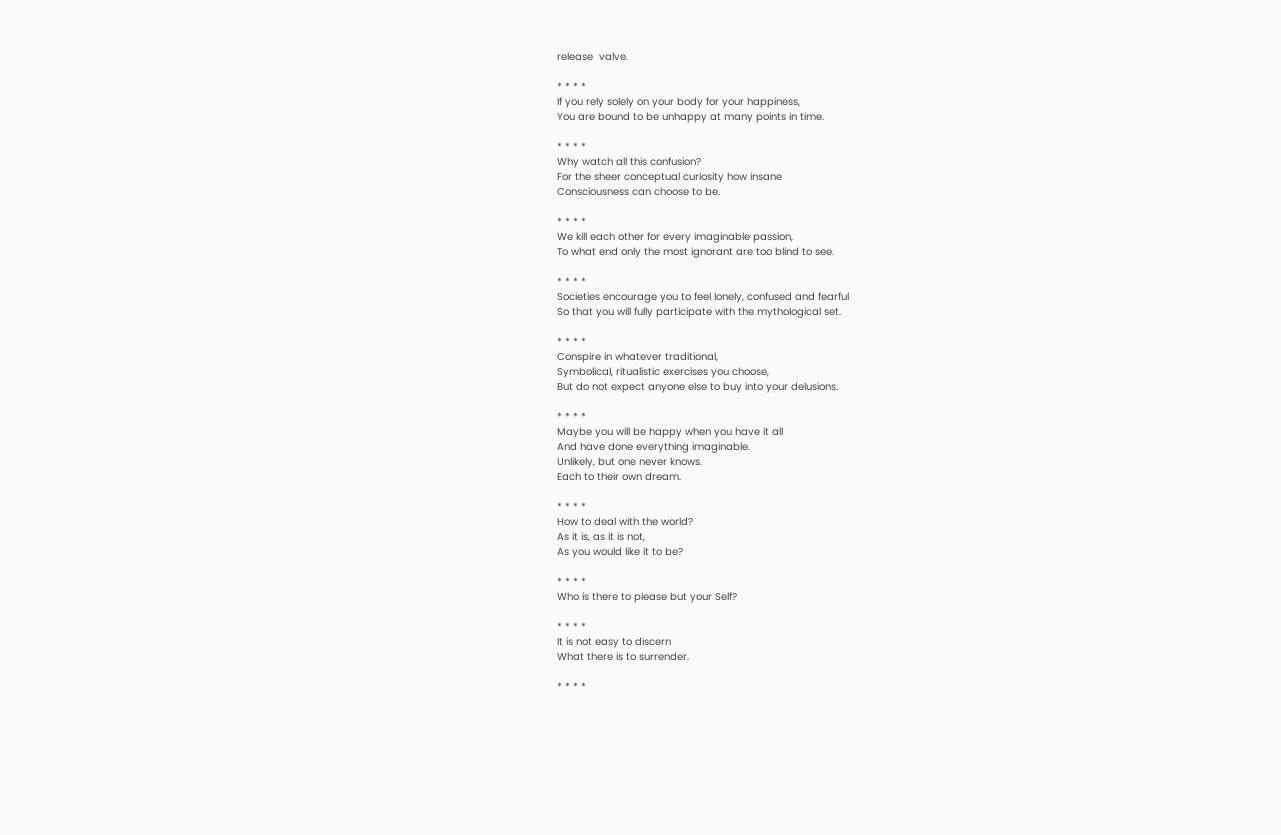release  valve.

* * * *
If you rely solely on your body for your happiness,
You are bound to be unhappy at many points in time.

* * * *
Why watch all this confusion?
For the sheer conceptual curiosity how insane
Consciousness can choose to be.

* * * *
We kill each other for every imaginable passion,
To what end only the most ignorant are too blind to see.

* * * *
Societies encourage you to feel lonely, confused and fearful
So that you will fully participate with the mythological set.

* * * *
Conspire in whatever traditional,
Symbolical, ritualistic exercises you choose,
But do not expect anyone else to buy into your delusions.

* * * *
Maybe you will be happy when you have it all
And have done everything imaginable.
Unlikely, but one never knows.
Each to their own dream.

* * * *
How to deal with the world?
As it is, as it is not,
As you would like it to be?

* * * *
Who is there to please but your Self?

* * * *
It is not easy to discern
What there is to surrender.

* * * *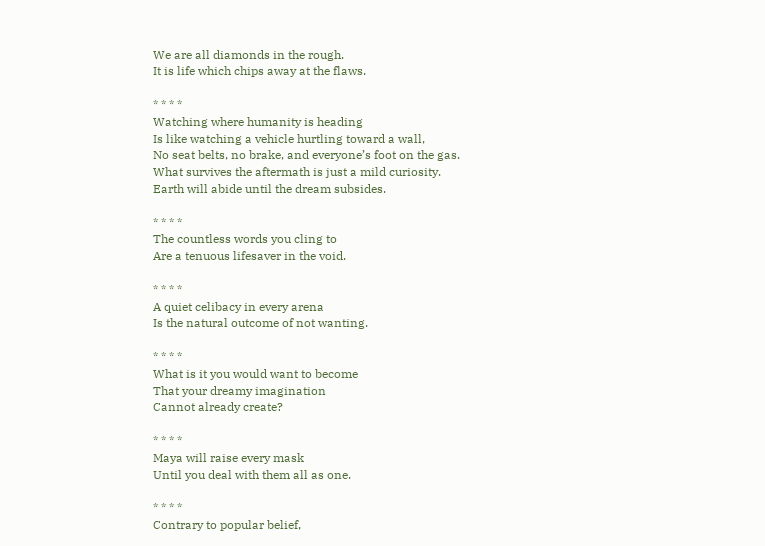We are all diamonds in the rough.
It is life which chips away at the flaws.

* * * *
Watching where humanity is heading
Is like watching a vehicle hurtling toward a wall,
No seat belts, no brake, and everyone’s foot on the gas.
What survives the aftermath is just a mild curiosity.
Earth will abide until the dream subsides.

* * * *
The countless words you cling to
Are a tenuous lifesaver in the void.

* * * *
A quiet celibacy in every arena
Is the natural outcome of not wanting.

* * * *
What is it you would want to become
That your dreamy imagination
Cannot already create?

* * * *
Maya will raise every mask
Until you deal with them all as one.

* * * *
Contrary to popular belief,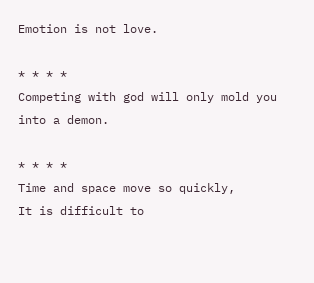Emotion is not love.

* * * *
Competing with god will only mold you into a demon.

* * * *
Time and space move so quickly,
It is difficult to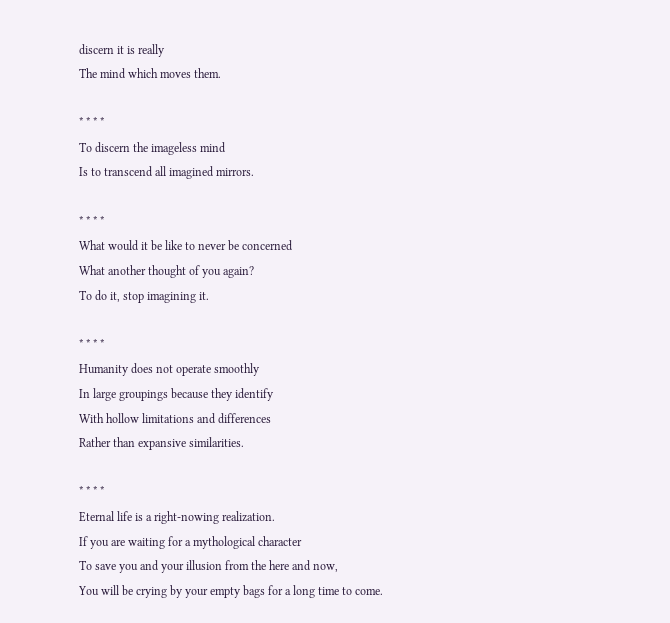discern it is really
The mind which moves them.

* * * *
To discern the imageless mind
Is to transcend all imagined mirrors.

* * * *
What would it be like to never be concerned
What another thought of you again?
To do it, stop imagining it.

* * * *
Humanity does not operate smoothly
In large groupings because they identify
With hollow limitations and differences
Rather than expansive similarities.

* * * *
Eternal life is a right-nowing realization.
If you are waiting for a mythological character
To save you and your illusion from the here and now,
You will be crying by your empty bags for a long time to come.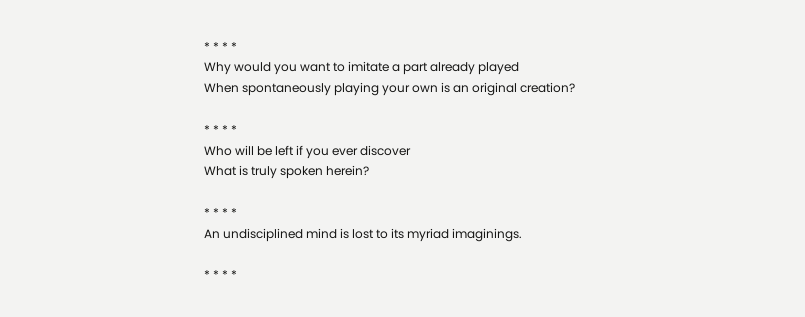* * * *
Why would you want to imitate a part already played
When spontaneously playing your own is an original creation?

* * * *
Who will be left if you ever discover
What is truly spoken herein?

* * * *
An undisciplined mind is lost to its myriad imaginings.

* * * *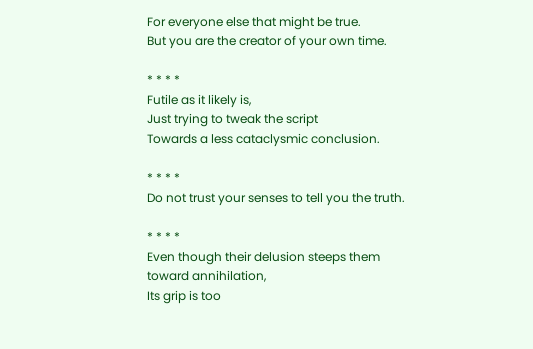For everyone else that might be true.
But you are the creator of your own time.

* * * *
Futile as it likely is,
Just trying to tweak the script
Towards a less cataclysmic conclusion.

* * * *
Do not trust your senses to tell you the truth.

* * * *
Even though their delusion steeps them toward annihilation,
Its grip is too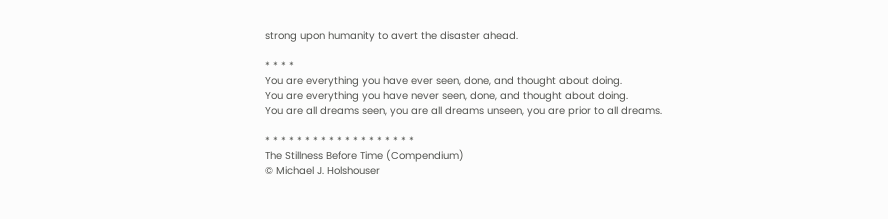strong upon humanity to avert the disaster ahead.

* * * *
You are everything you have ever seen, done, and thought about doing.
You are everything you have never seen, done, and thought about doing.
You are all dreams seen, you are all dreams unseen, you are prior to all dreams.

* * * * * * * * * * * * * * * * * * *
The Stillness Before Time (Compendium)
© Michael J. Holshouser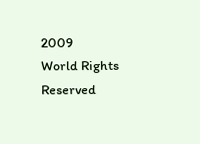2009
World Rights Reserved